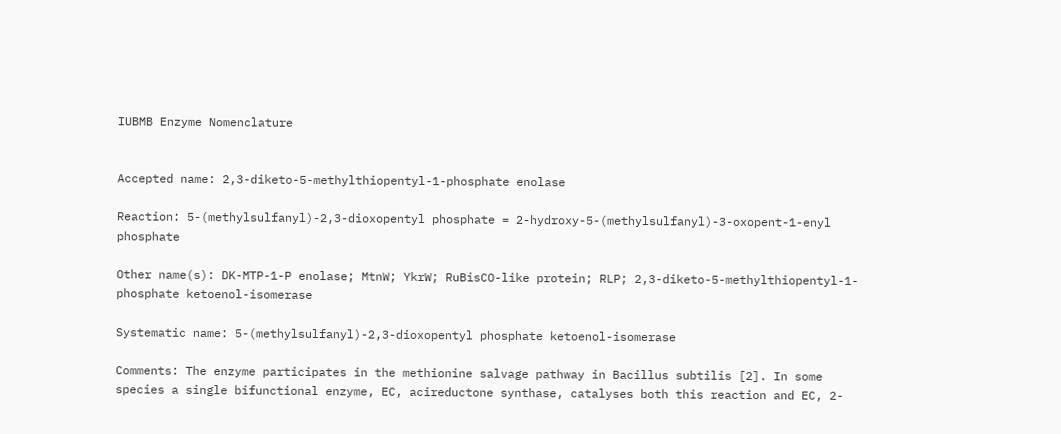IUBMB Enzyme Nomenclature


Accepted name: 2,3-diketo-5-methylthiopentyl-1-phosphate enolase

Reaction: 5-(methylsulfanyl)-2,3-dioxopentyl phosphate = 2-hydroxy-5-(methylsulfanyl)-3-oxopent-1-enyl phosphate

Other name(s): DK-MTP-1-P enolase; MtnW; YkrW; RuBisCO-like protein; RLP; 2,3-diketo-5-methylthiopentyl-1-phosphate ketoenol-isomerase

Systematic name: 5-(methylsulfanyl)-2,3-dioxopentyl phosphate ketoenol-isomerase

Comments: The enzyme participates in the methionine salvage pathway in Bacillus subtilis [2]. In some species a single bifunctional enzyme, EC, acireductone synthase, catalyses both this reaction and EC, 2-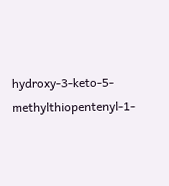hydroxy-3-keto-5-methylthiopentenyl-1-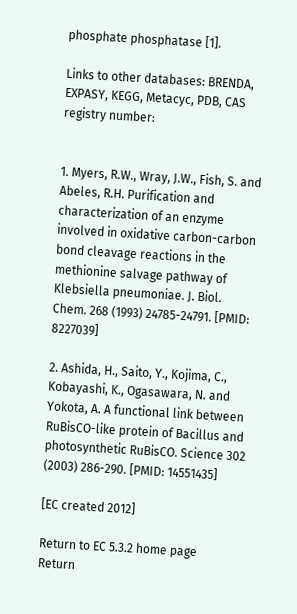phosphate phosphatase [1].

Links to other databases: BRENDA, EXPASY, KEGG, Metacyc, PDB, CAS registry number:


1. Myers, R.W., Wray, J.W., Fish, S. and Abeles, R.H. Purification and characterization of an enzyme involved in oxidative carbon-carbon bond cleavage reactions in the methionine salvage pathway of Klebsiella pneumoniae. J. Biol. Chem. 268 (1993) 24785-24791. [PMID: 8227039]

2. Ashida, H., Saito, Y., Kojima, C., Kobayashi, K., Ogasawara, N. and Yokota, A. A functional link between RuBisCO-like protein of Bacillus and photosynthetic RuBisCO. Science 302 (2003) 286-290. [PMID: 14551435]

[EC created 2012]

Return to EC 5.3.2 home page
Return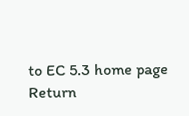to EC 5.3 home page
Return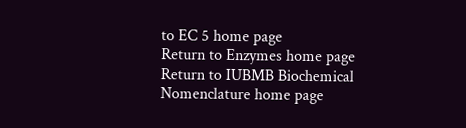to EC 5 home page
Return to Enzymes home page
Return to IUBMB Biochemical Nomenclature home page